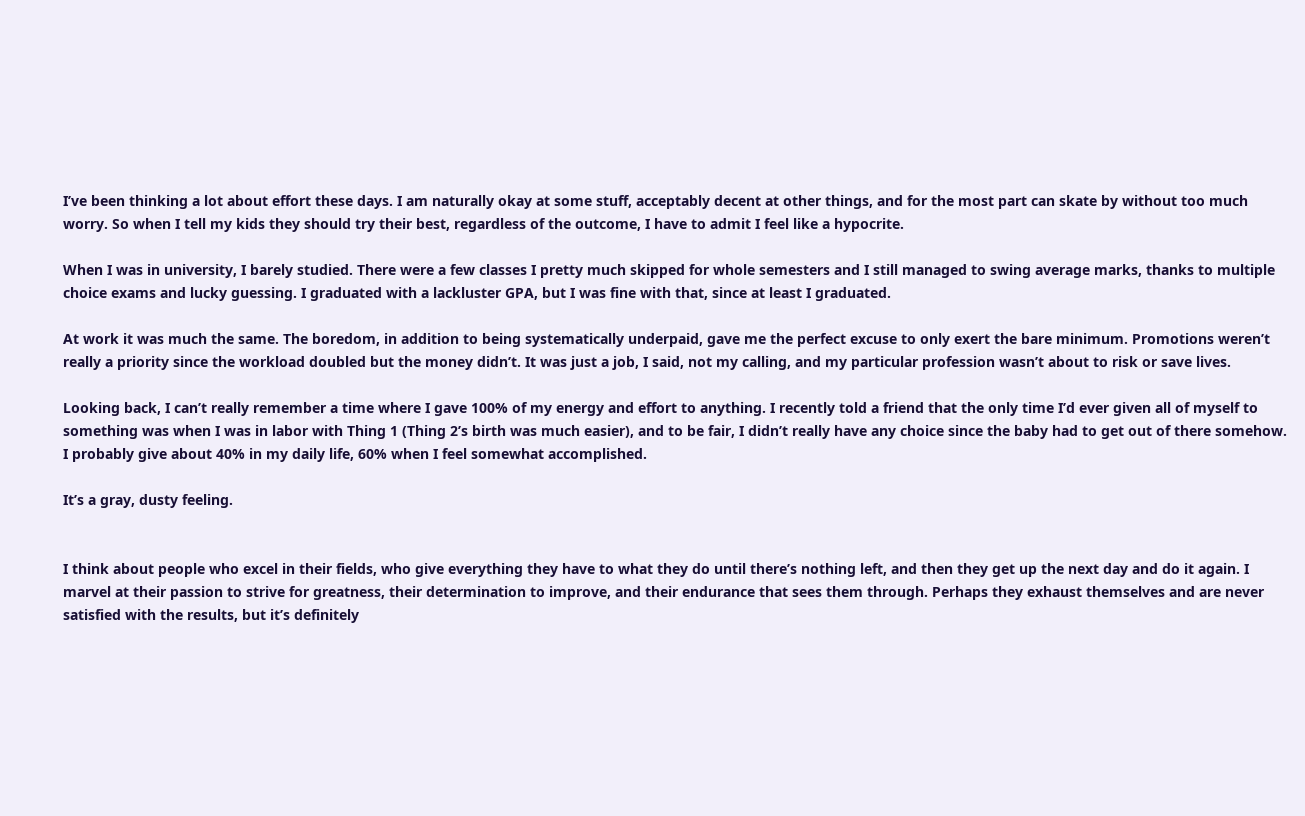I’ve been thinking a lot about effort these days. I am naturally okay at some stuff, acceptably decent at other things, and for the most part can skate by without too much worry. So when I tell my kids they should try their best, regardless of the outcome, I have to admit I feel like a hypocrite.

When I was in university, I barely studied. There were a few classes I pretty much skipped for whole semesters and I still managed to swing average marks, thanks to multiple choice exams and lucky guessing. I graduated with a lackluster GPA, but I was fine with that, since at least I graduated.

At work it was much the same. The boredom, in addition to being systematically underpaid, gave me the perfect excuse to only exert the bare minimum. Promotions weren’t really a priority since the workload doubled but the money didn’t. It was just a job, I said, not my calling, and my particular profession wasn’t about to risk or save lives.

Looking back, I can’t really remember a time where I gave 100% of my energy and effort to anything. I recently told a friend that the only time I’d ever given all of myself to something was when I was in labor with Thing 1 (Thing 2’s birth was much easier), and to be fair, I didn’t really have any choice since the baby had to get out of there somehow. I probably give about 40% in my daily life, 60% when I feel somewhat accomplished.

It’s a gray, dusty feeling.


I think about people who excel in their fields, who give everything they have to what they do until there’s nothing left, and then they get up the next day and do it again. I marvel at their passion to strive for greatness, their determination to improve, and their endurance that sees them through. Perhaps they exhaust themselves and are never satisfied with the results, but it’s definitely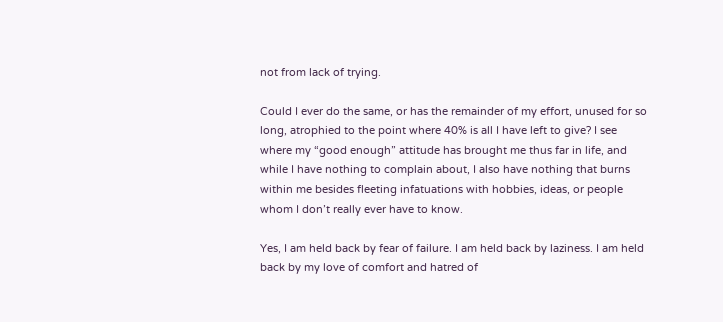not from lack of trying.

Could I ever do the same, or has the remainder of my effort, unused for so long, atrophied to the point where 40% is all I have left to give? I see where my “good enough” attitude has brought me thus far in life, and while I have nothing to complain about, I also have nothing that burns within me besides fleeting infatuations with hobbies, ideas, or people whom I don’t really ever have to know.

Yes, I am held back by fear of failure. I am held back by laziness. I am held back by my love of comfort and hatred of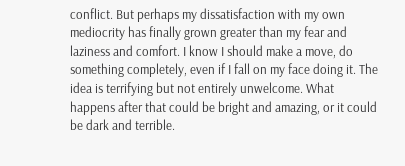conflict. But perhaps my dissatisfaction with my own mediocrity has finally grown greater than my fear and laziness and comfort. I know I should make a move, do something completely, even if I fall on my face doing it. The idea is terrifying but not entirely unwelcome. What happens after that could be bright and amazing, or it could be dark and terrible.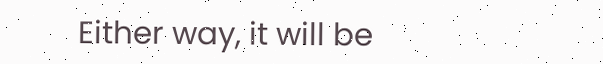Either way, it will be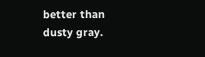better than dusty gray.